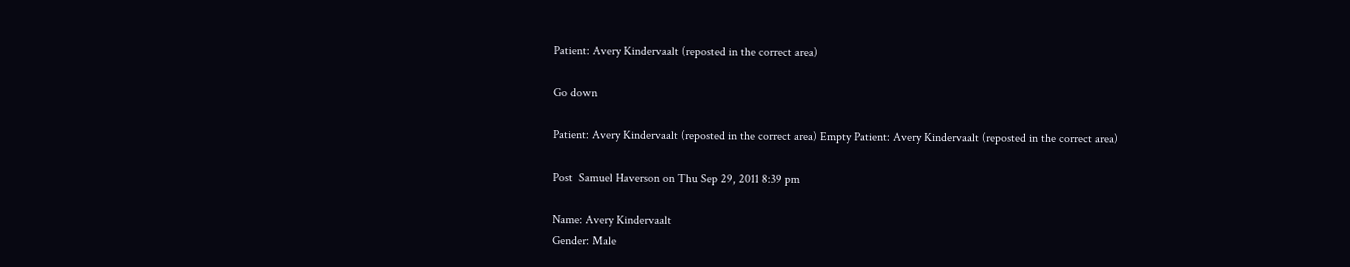Patient: Avery Kindervaalt (reposted in the correct area)

Go down

Patient: Avery Kindervaalt (reposted in the correct area) Empty Patient: Avery Kindervaalt (reposted in the correct area)

Post  Samuel Haverson on Thu Sep 29, 2011 8:39 pm

Name: Avery Kindervaalt
Gender: Male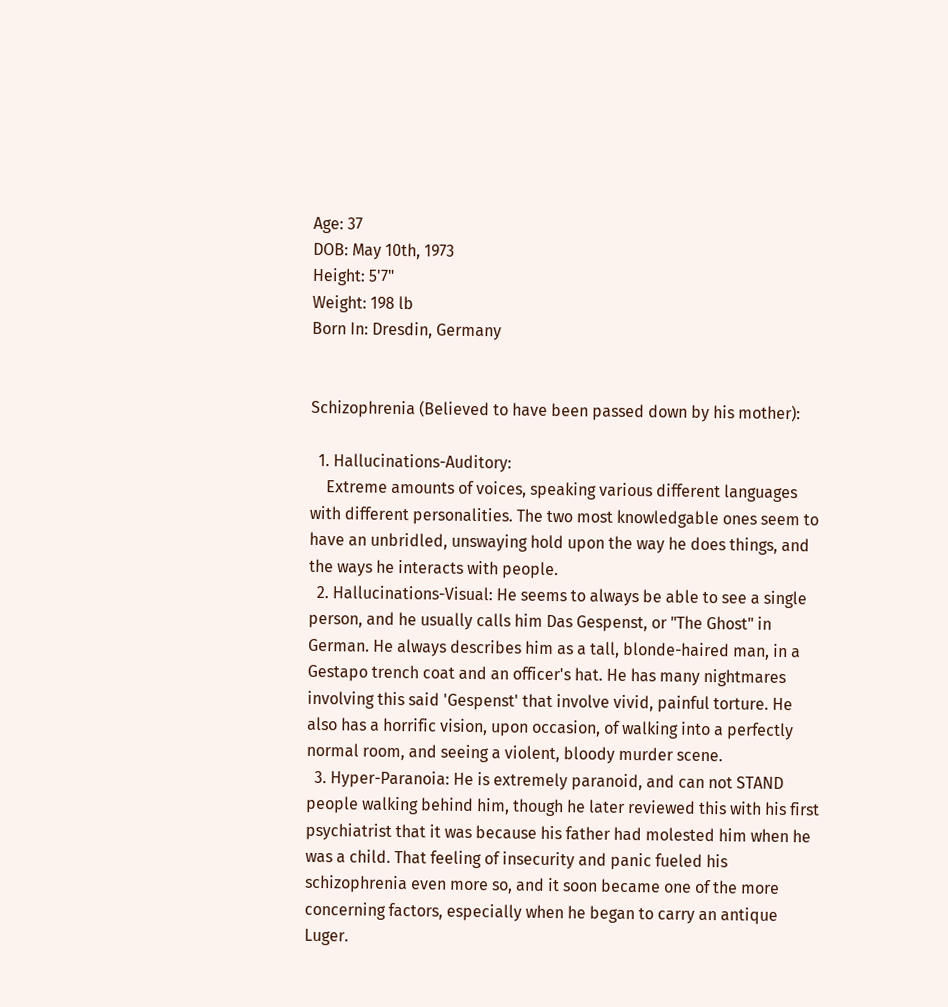Age: 37
DOB: May 10th, 1973
Height: 5'7"
Weight: 198 lb
Born In: Dresdin, Germany


Schizophrenia (Believed to have been passed down by his mother):

  1. Hallucinations-Auditory:
    Extreme amounts of voices, speaking various different languages with different personalities. The two most knowledgable ones seem to have an unbridled, unswaying hold upon the way he does things, and the ways he interacts with people.
  2. Hallucinations-Visual: He seems to always be able to see a single person, and he usually calls him Das Gespenst, or "The Ghost" in German. He always describes him as a tall, blonde-haired man, in a Gestapo trench coat and an officer's hat. He has many nightmares involving this said 'Gespenst' that involve vivid, painful torture. He also has a horrific vision, upon occasion, of walking into a perfectly normal room, and seeing a violent, bloody murder scene.
  3. Hyper-Paranoia: He is extremely paranoid, and can not STAND people walking behind him, though he later reviewed this with his first psychiatrist that it was because his father had molested him when he was a child. That feeling of insecurity and panic fueled his schizophrenia even more so, and it soon became one of the more concerning factors, especially when he began to carry an antique Luger.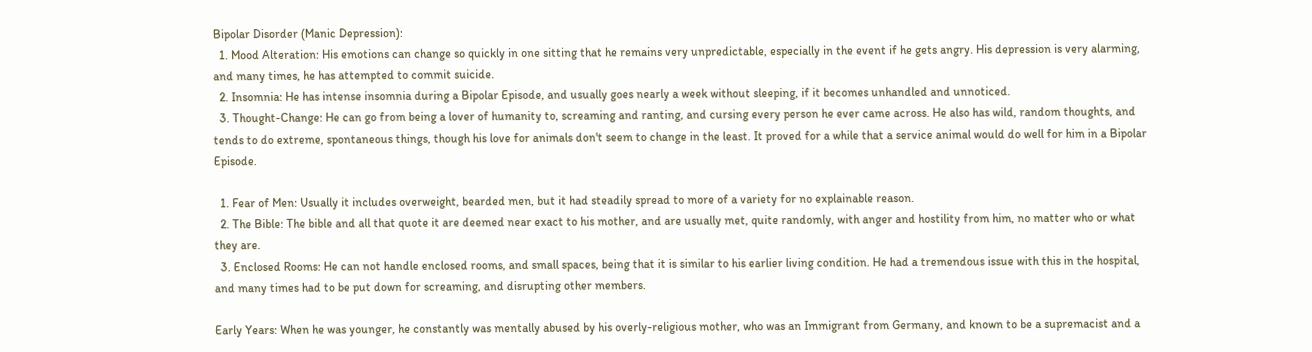Bipolar Disorder (Manic Depression):
  1. Mood Alteration: His emotions can change so quickly in one sitting that he remains very unpredictable, especially in the event if he gets angry. His depression is very alarming, and many times, he has attempted to commit suicide.
  2. Insomnia: He has intense insomnia during a Bipolar Episode, and usually goes nearly a week without sleeping, if it becomes unhandled and unnoticed.
  3. Thought-Change: He can go from being a lover of humanity to, screaming and ranting, and cursing every person he ever came across. He also has wild, random thoughts, and tends to do extreme, spontaneous things, though his love for animals don't seem to change in the least. It proved for a while that a service animal would do well for him in a Bipolar Episode.

  1. Fear of Men: Usually it includes overweight, bearded men, but it had steadily spread to more of a variety for no explainable reason.
  2. The Bible: The bible and all that quote it are deemed near exact to his mother, and are usually met, quite randomly, with anger and hostility from him, no matter who or what they are.
  3. Enclosed Rooms: He can not handle enclosed rooms, and small spaces, being that it is similar to his earlier living condition. He had a tremendous issue with this in the hospital, and many times had to be put down for screaming, and disrupting other members.

Early Years: When he was younger, he constantly was mentally abused by his overly-religious mother, who was an Immigrant from Germany, and known to be a supremacist and a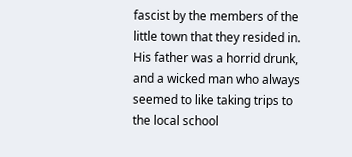fascist by the members of the little town that they resided in. His father was a horrid drunk, and a wicked man who always seemed to like taking trips to the local school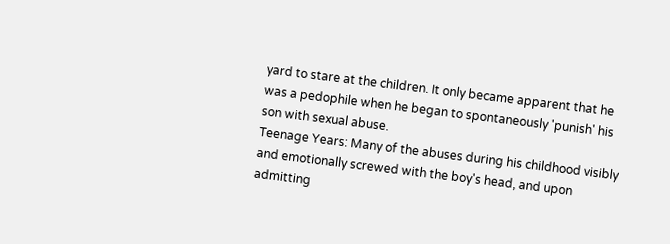yard to stare at the children. It only became apparent that he was a pedophile when he began to spontaneously 'punish' his son with sexual abuse.
Teenage Years: Many of the abuses during his childhood visibly and emotionally screwed with the boy's head, and upon admitting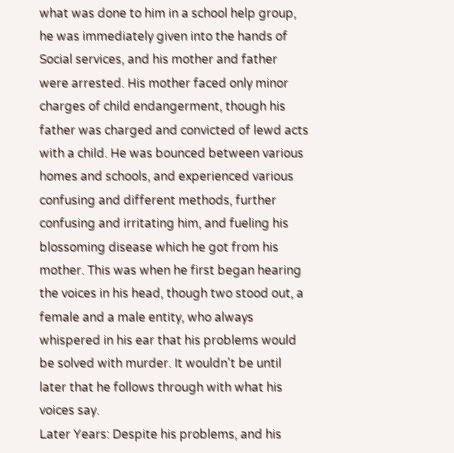what was done to him in a school help group, he was immediately given into the hands of Social services, and his mother and father were arrested. His mother faced only minor charges of child endangerment, though his father was charged and convicted of lewd acts with a child. He was bounced between various homes and schools, and experienced various confusing and different methods, further confusing and irritating him, and fueling his blossoming disease which he got from his mother. This was when he first began hearing the voices in his head, though two stood out, a female and a male entity, who always whispered in his ear that his problems would be solved with murder. It wouldn't be until later that he follows through with what his voices say.
Later Years: Despite his problems, and his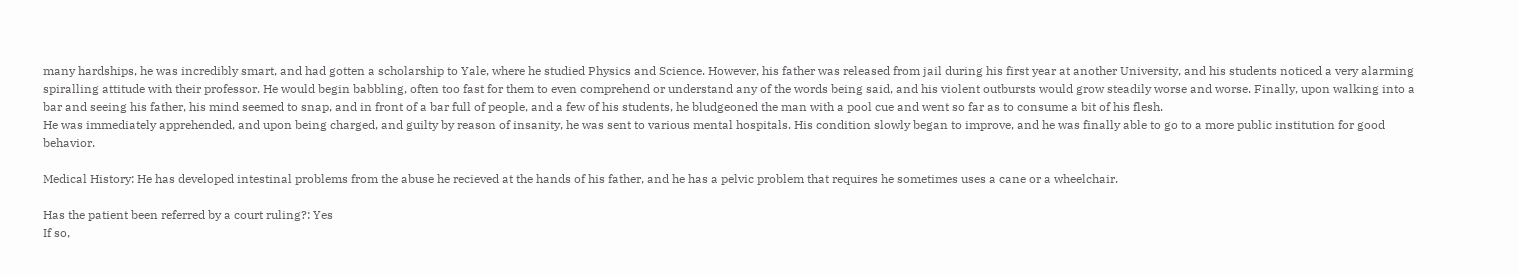many hardships, he was incredibly smart, and had gotten a scholarship to Yale, where he studied Physics and Science. However, his father was released from jail during his first year at another University, and his students noticed a very alarming spiralling attitude with their professor. He would begin babbling, often too fast for them to even comprehend or understand any of the words being said, and his violent outbursts would grow steadily worse and worse. Finally, upon walking into a bar and seeing his father, his mind seemed to snap, and in front of a bar full of people, and a few of his students, he bludgeoned the man with a pool cue and went so far as to consume a bit of his flesh.
He was immediately apprehended, and upon being charged, and guilty by reason of insanity, he was sent to various mental hospitals. His condition slowly began to improve, and he was finally able to go to a more public institution for good behavior.

Medical History: He has developed intestinal problems from the abuse he recieved at the hands of his father, and he has a pelvic problem that requires he sometimes uses a cane or a wheelchair.

Has the patient been referred by a court ruling?: Yes
If so,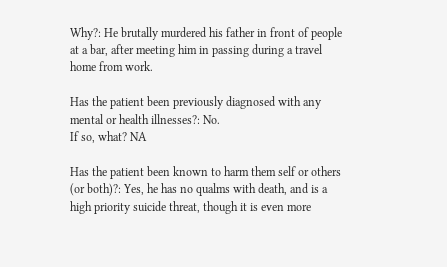Why?: He brutally murdered his father in front of people at a bar, after meeting him in passing during a travel home from work.

Has the patient been previously diagnosed with any mental or health illnesses?: No.
If so, what? NA

Has the patient been known to harm them self or others (or both)?: Yes, he has no qualms with death, and is a high priority suicide threat, though it is even more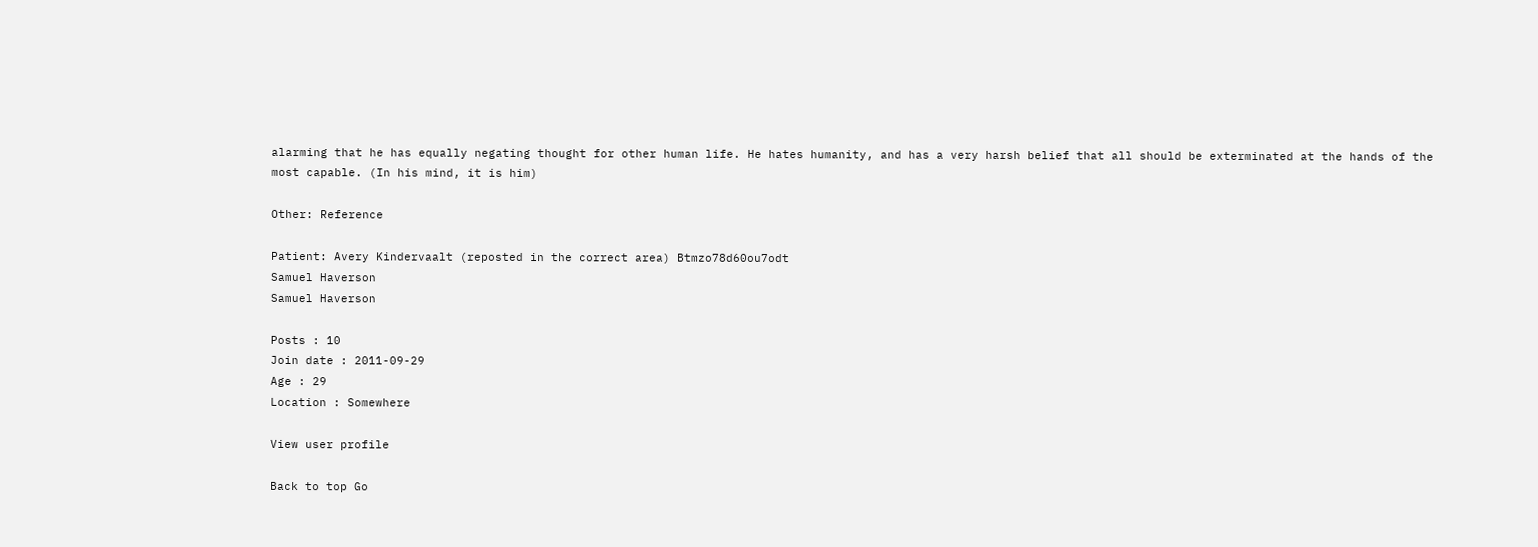alarming that he has equally negating thought for other human life. He hates humanity, and has a very harsh belief that all should be exterminated at the hands of the most capable. (In his mind, it is him)

Other: Reference

Patient: Avery Kindervaalt (reposted in the correct area) Btmzo78d60ou7odt
Samuel Haverson
Samuel Haverson

Posts : 10
Join date : 2011-09-29
Age : 29
Location : Somewhere

View user profile

Back to top Go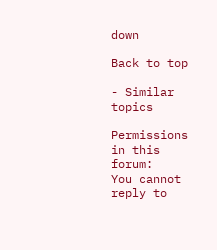down

Back to top

- Similar topics

Permissions in this forum:
You cannot reply to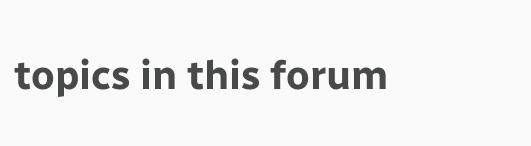topics in this forum